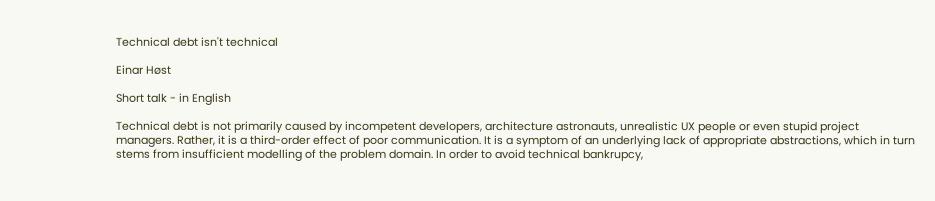Technical debt isn't technical

Einar Høst

Short talk - in English

Technical debt is not primarily caused by incompetent developers, architecture astronauts, unrealistic UX people or even stupid project managers. Rather, it is a third-order effect of poor communication. It is a symptom of an underlying lack of appropriate abstractions, which in turn stems from insufficient modelling of the problem domain. In order to avoid technical bankrupcy,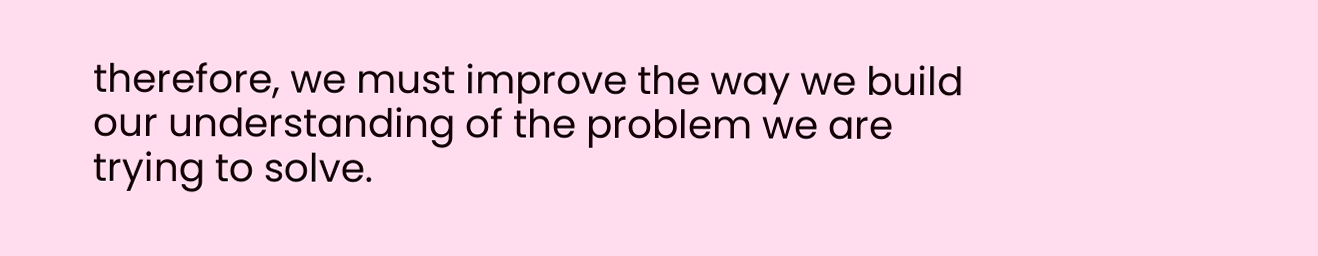therefore, we must improve the way we build our understanding of the problem we are trying to solve.